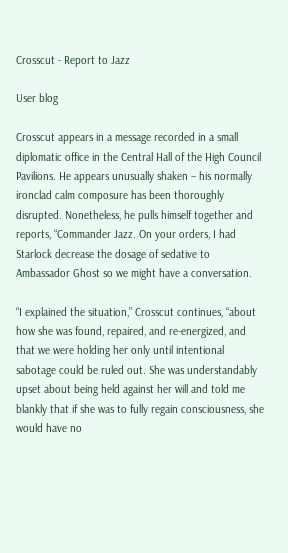Crosscut - Report to Jazz

User blog

Crosscut appears in a message recorded in a small diplomatic office in the Central Hall of the High Council Pavilions. He appears unusually shaken – his normally ironclad calm composure has been thoroughly disrupted. Nonetheless, he pulls himself together and reports, “Commander Jazz. On your orders, I had Starlock decrease the dosage of sedative to Ambassador Ghost so we might have a conversation.

“I explained the situation,” Crosscut continues, “about how she was found, repaired, and re-energized, and that we were holding her only until intentional sabotage could be ruled out. She was understandably upset about being held against her will and told me blankly that if she was to fully regain consciousness, she would have no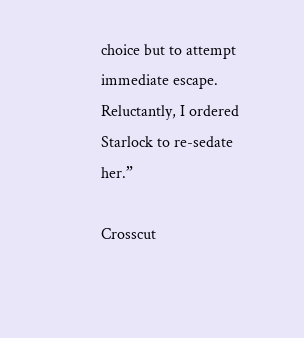choice but to attempt immediate escape. Reluctantly, I ordered Starlock to re-sedate her.”

Crosscut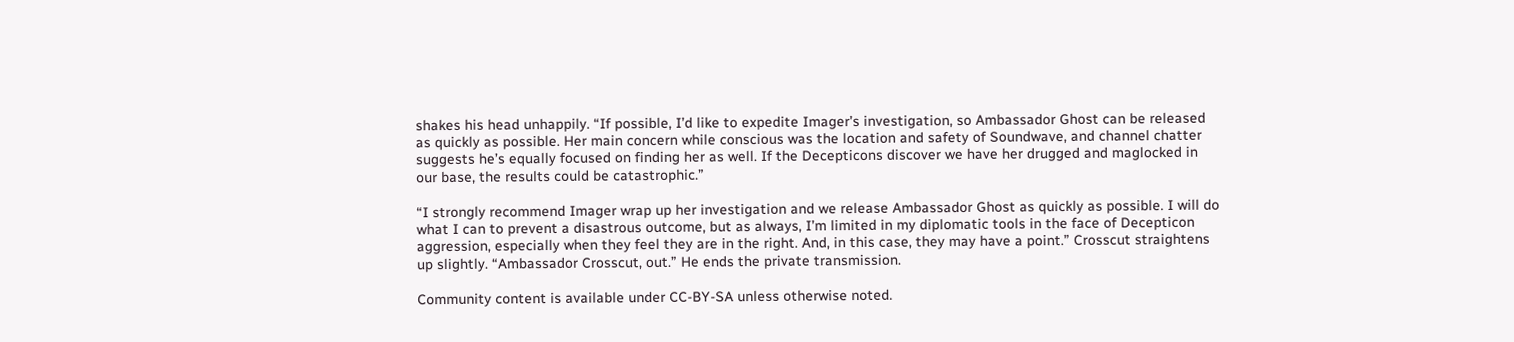shakes his head unhappily. “If possible, I’d like to expedite Imager’s investigation, so Ambassador Ghost can be released as quickly as possible. Her main concern while conscious was the location and safety of Soundwave, and channel chatter suggests he’s equally focused on finding her as well. If the Decepticons discover we have her drugged and maglocked in our base, the results could be catastrophic.”

“I strongly recommend Imager wrap up her investigation and we release Ambassador Ghost as quickly as possible. I will do what I can to prevent a disastrous outcome, but as always, I’m limited in my diplomatic tools in the face of Decepticon aggression, especially when they feel they are in the right. And, in this case, they may have a point.” Crosscut straightens up slightly. “Ambassador Crosscut, out.” He ends the private transmission.

Community content is available under CC-BY-SA unless otherwise noted.